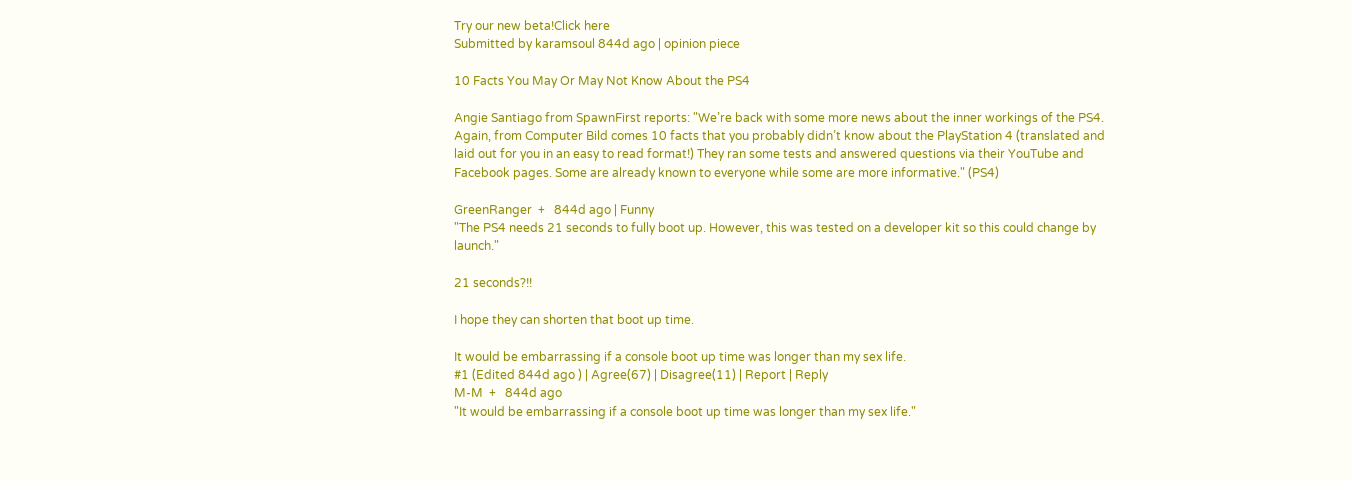Try our new beta!Click here
Submitted by karamsoul 844d ago | opinion piece

10 Facts You May Or May Not Know About the PS4

Angie Santiago from SpawnFirst reports: "We’re back with some more news about the inner workings of the PS4. Again, from Computer Bild comes 10 facts that you probably didn’t know about the PlayStation 4 (translated and laid out for you in an easy to read format!) They ran some tests and answered questions via their YouTube and Facebook pages. Some are already known to everyone while some are more informative." (PS4)

GreenRanger  +   844d ago | Funny
"The PS4 needs 21 seconds to fully boot up. However, this was tested on a developer kit so this could change by launch."

21 seconds?!!

I hope they can shorten that boot up time.

It would be embarrassing if a console boot up time was longer than my sex life.
#1 (Edited 844d ago ) | Agree(67) | Disagree(11) | Report | Reply
M-M  +   844d ago
"It would be embarrassing if a console boot up time was longer than my sex life."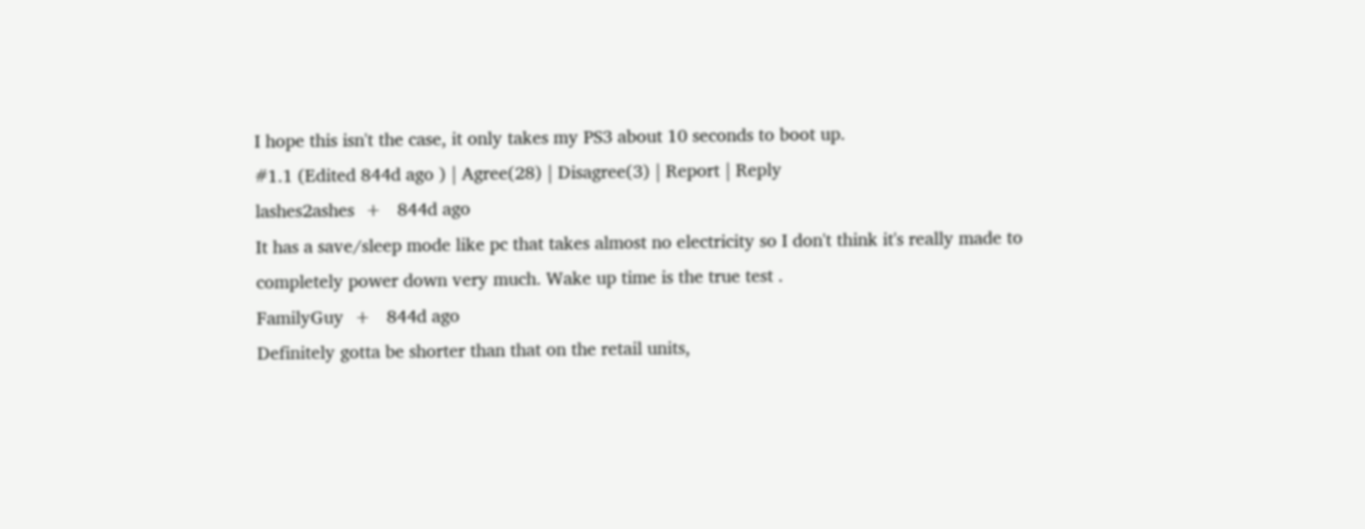I hope this isn't the case, it only takes my PS3 about 10 seconds to boot up.
#1.1 (Edited 844d ago ) | Agree(28) | Disagree(3) | Report | Reply
lashes2ashes  +   844d ago
It has a save/sleep mode like pc that takes almost no electricity so I don't think it's really made to completely power down very much. Wake up time is the true test .
FamilyGuy  +   844d ago
Definitely gotta be shorter than that on the retail units,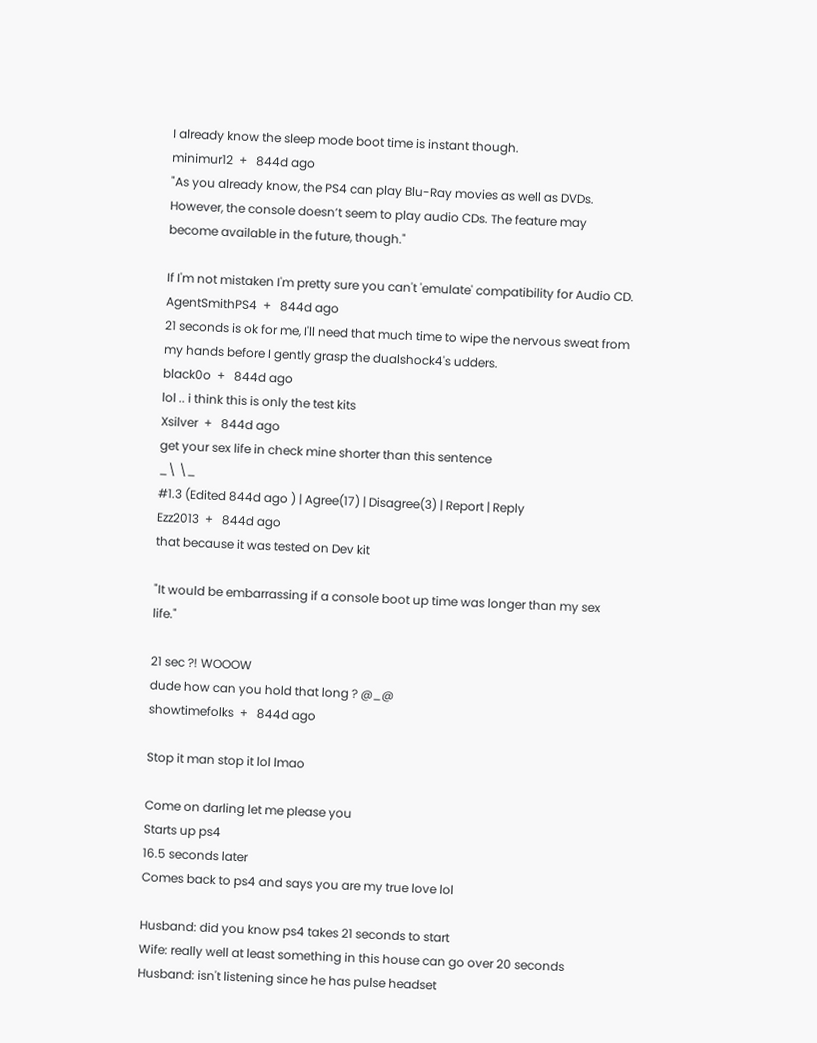I already know the sleep mode boot time is instant though.
minimur12  +   844d ago
"As you already know, the PS4 can play Blu-Ray movies as well as DVDs. However, the console doesn’t seem to play audio CDs. The feature may become available in the future, though."

If I'm not mistaken I'm pretty sure you can't 'emulate' compatibility for Audio CD.
AgentSmithPS4  +   844d ago
21 seconds is ok for me, I'll need that much time to wipe the nervous sweat from my hands before I gently grasp the dualshock4's udders.
black0o  +   844d ago
lol .. i think this is only the test kits
Xsilver  +   844d ago
get your sex life in check mine shorter than this sentence
_\ \_
#1.3 (Edited 844d ago ) | Agree(17) | Disagree(3) | Report | Reply
Ezz2013  +   844d ago
that because it was tested on Dev kit

"It would be embarrassing if a console boot up time was longer than my sex life."

21 sec ?! WOOOW
dude how can you hold that long ? @_@
showtimefolks  +   844d ago

Stop it man stop it lol lmao

Come on darling let me please you
Starts up ps4
16.5 seconds later
Comes back to ps4 and says you are my true love lol

Husband: did you know ps4 takes 21 seconds to start
Wife: really well at least something in this house can go over 20 seconds
Husband: isn't listening since he has pulse headset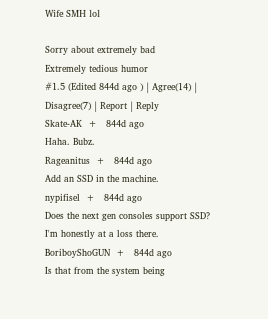Wife SMH lol

Sorry about extremely bad
Extremely tedious humor
#1.5 (Edited 844d ago ) | Agree(14) | Disagree(7) | Report | Reply
Skate-AK  +   844d ago
Haha. Bubz.
Rageanitus  +   844d ago
Add an SSD in the machine.
nypifisel  +   844d ago
Does the next gen consoles support SSD? I'm honestly at a loss there.
BoriboyShoGUN  +   844d ago
Is that from the system being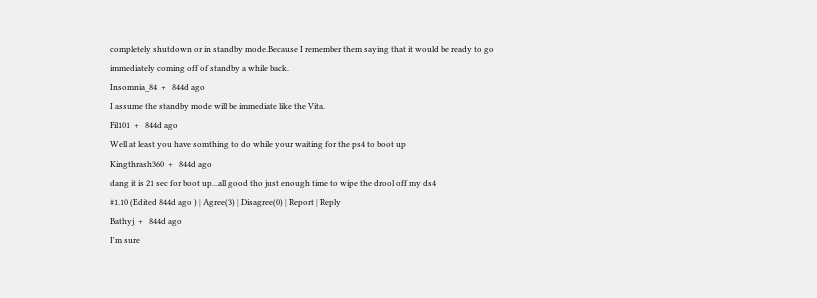completely shutdown or in standby mode.Because I remember them saying that it would be ready to go immediately coming off of standby a while back.
Insomnia_84  +   844d ago
I assume the standby mode will be immediate like the Vita.
Fil101  +   844d ago
Well at least you have somthing to do while your waiting for the ps4 to boot up
Kingthrash360  +   844d ago
dang it is 21 sec for boot up...all good tho just enough time to wipe the drool off my ds4
#1.10 (Edited 844d ago ) | Agree(3) | Disagree(0) | Report | Reply
Bathyj  +   844d ago
I'm sure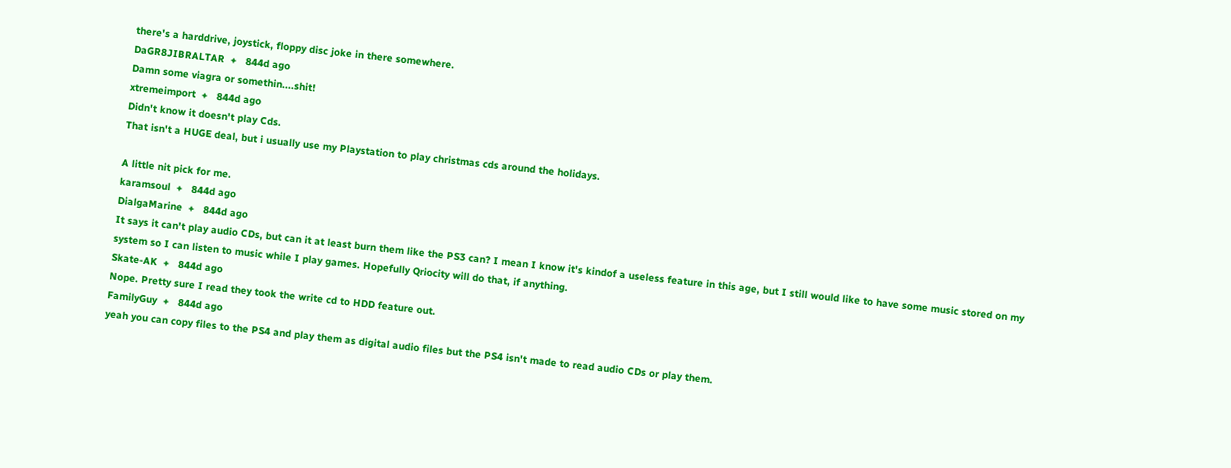there's a harddrive, joystick, floppy disc joke in there somewhere.
DaGR8JIBRALTAR  +   844d ago
Damn some viagra or somethin....shit!
xtremeimport  +   844d ago
Didn't know it doesn't play Cds.
That isn't a HUGE deal, but i usually use my Playstation to play christmas cds around the holidays.

A little nit pick for me.
karamsoul  +   844d ago
DialgaMarine  +   844d ago
It says it can't play audio CDs, but can it at least burn them like the PS3 can? I mean I know it's kindof a useless feature in this age, but I still would like to have some music stored on my system so I can listen to music while I play games. Hopefully Qriocity will do that, if anything.
Skate-AK  +   844d ago
Nope. Pretty sure I read they took the write cd to HDD feature out.
FamilyGuy  +   844d ago
yeah you can copy files to the PS4 and play them as digital audio files but the PS4 isn't made to read audio CDs or play them.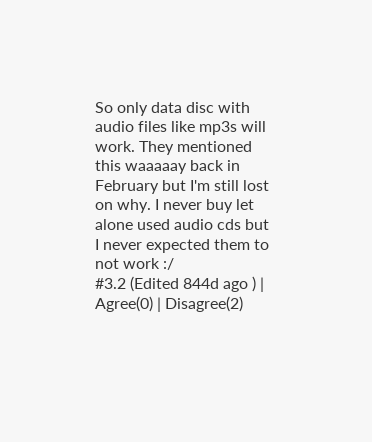So only data disc with audio files like mp3s will work. They mentioned this waaaaay back in February but I'm still lost on why. I never buy let alone used audio cds but I never expected them to not work :/
#3.2 (Edited 844d ago ) | Agree(0) | Disagree(2)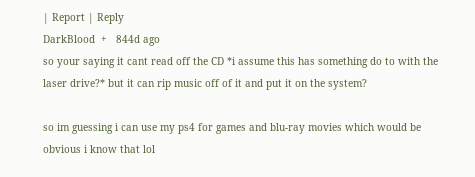| Report | Reply
DarkBlood  +   844d ago
so your saying it cant read off the CD *i assume this has something do to with the laser drive?* but it can rip music off of it and put it on the system?

so im guessing i can use my ps4 for games and blu-ray movies which would be obvious i know that lol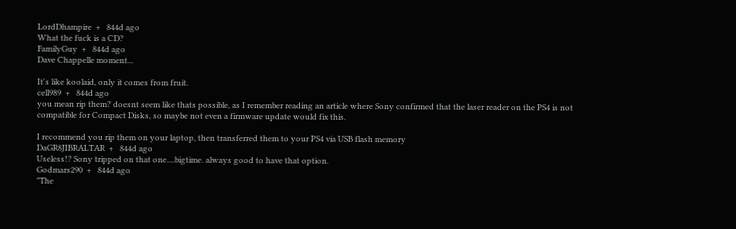LordDhampire  +   844d ago
What the fuck is a CD?
FamilyGuy  +   844d ago
Dave Chappelle moment...

It's like koolaid, only it comes from fruit.
cell989  +   844d ago
you mean rip them? doesnt seem like thats possible, as I remember reading an article where Sony confirmed that the laser reader on the PS4 is not compatible for Compact Disks, so maybe not even a firmware update would fix this.

I recommend you rip them on your laptop, then transferred them to your PS4 via USB flash memory
DaGR8JIBRALTAR  +   844d ago
Useless!? Sony tripped on that one....bigtime. always good to have that option.
Godmars290  +   844d ago
"The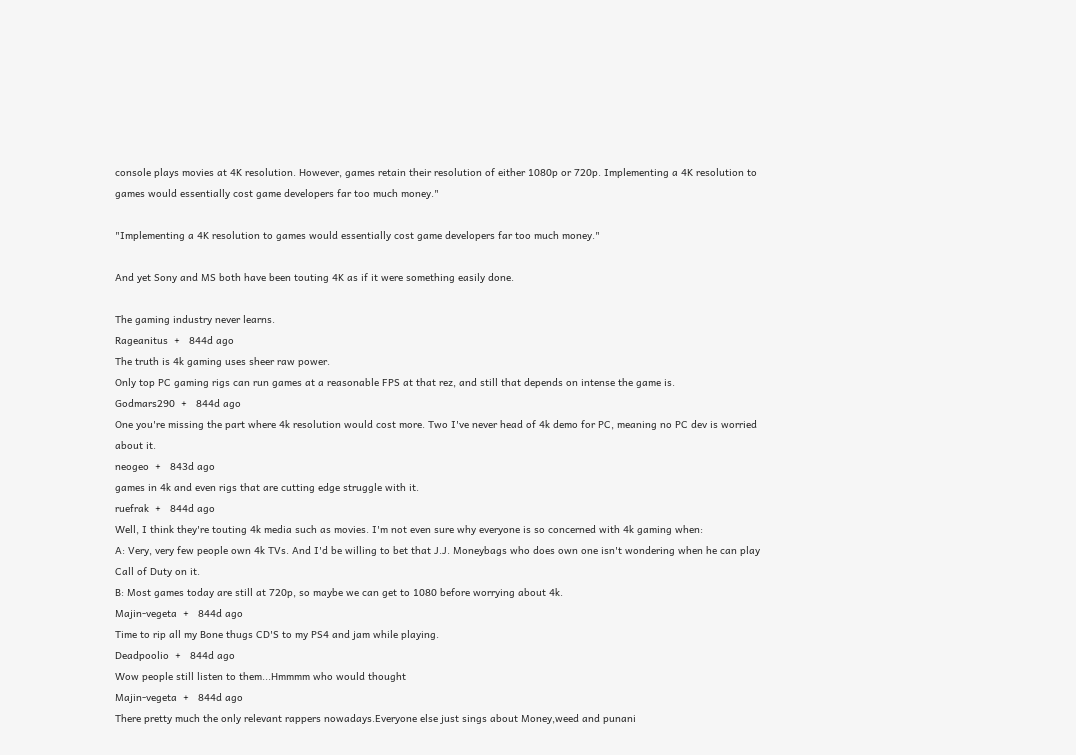console plays movies at 4K resolution. However, games retain their resolution of either 1080p or 720p. Implementing a 4K resolution to games would essentially cost game developers far too much money."

"Implementing a 4K resolution to games would essentially cost game developers far too much money."

And yet Sony and MS both have been touting 4K as if it were something easily done.

The gaming industry never learns.
Rageanitus  +   844d ago
The truth is 4k gaming uses sheer raw power.
Only top PC gaming rigs can run games at a reasonable FPS at that rez, and still that depends on intense the game is.
Godmars290  +   844d ago
One you're missing the part where 4k resolution would cost more. Two I've never head of 4k demo for PC, meaning no PC dev is worried about it.
neogeo  +   843d ago
games in 4k and even rigs that are cutting edge struggle with it.
ruefrak  +   844d ago
Well, I think they're touting 4k media such as movies. I'm not even sure why everyone is so concerned with 4k gaming when:
A: Very, very few people own 4k TVs. And I'd be willing to bet that J.J. Moneybags who does own one isn't wondering when he can play Call of Duty on it.
B: Most games today are still at 720p, so maybe we can get to 1080 before worrying about 4k.
Majin-vegeta  +   844d ago
Time to rip all my Bone thugs CD'S to my PS4 and jam while playing.
Deadpoolio  +   844d ago
Wow people still listen to them...Hmmmm who would thought
Majin-vegeta  +   844d ago
There pretty much the only relevant rappers nowadays.Everyone else just sings about Money,weed and punani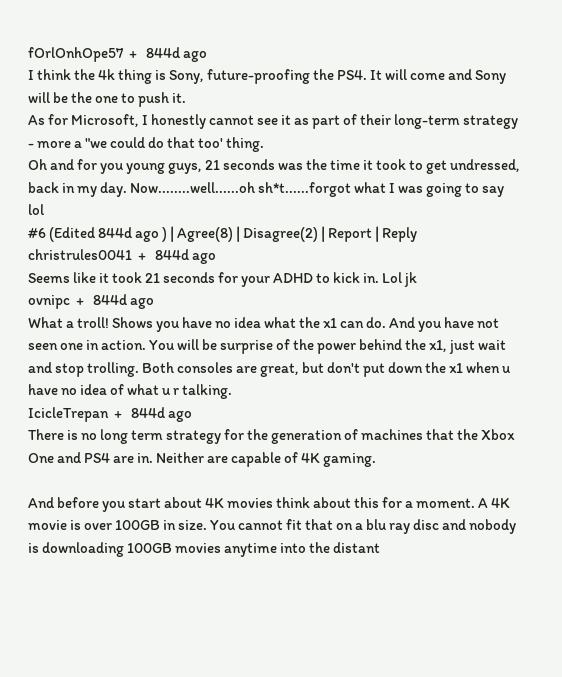fOrlOnhOpe57  +   844d ago
I think the 4k thing is Sony, future-proofing the PS4. It will come and Sony will be the one to push it.
As for Microsoft, I honestly cannot see it as part of their long-term strategy - more a "we could do that too' thing.
Oh and for you young guys, 21 seconds was the time it took to get undressed, back in my day. Now........well......oh sh*t......forgot what I was going to say lol
#6 (Edited 844d ago ) | Agree(8) | Disagree(2) | Report | Reply
christrules0041  +   844d ago
Seems like it took 21 seconds for your ADHD to kick in. Lol jk
ovnipc  +   844d ago
What a troll! Shows you have no idea what the x1 can do. And you have not seen one in action. You will be surprise of the power behind the x1, just wait and stop trolling. Both consoles are great, but don't put down the x1 when u have no idea of what u r talking.
IcicleTrepan  +   844d ago
There is no long term strategy for the generation of machines that the Xbox One and PS4 are in. Neither are capable of 4K gaming.

And before you start about 4K movies think about this for a moment. A 4K movie is over 100GB in size. You cannot fit that on a blu ray disc and nobody is downloading 100GB movies anytime into the distant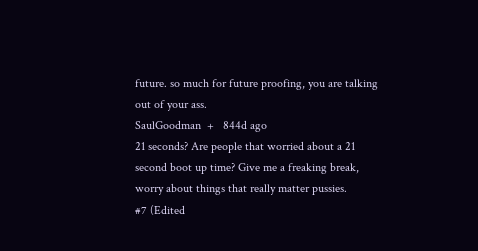future. so much for future proofing, you are talking out of your ass.
SaulGoodman  +   844d ago
21 seconds? Are people that worried about a 21 second boot up time? Give me a freaking break, worry about things that really matter pussies.
#7 (Edited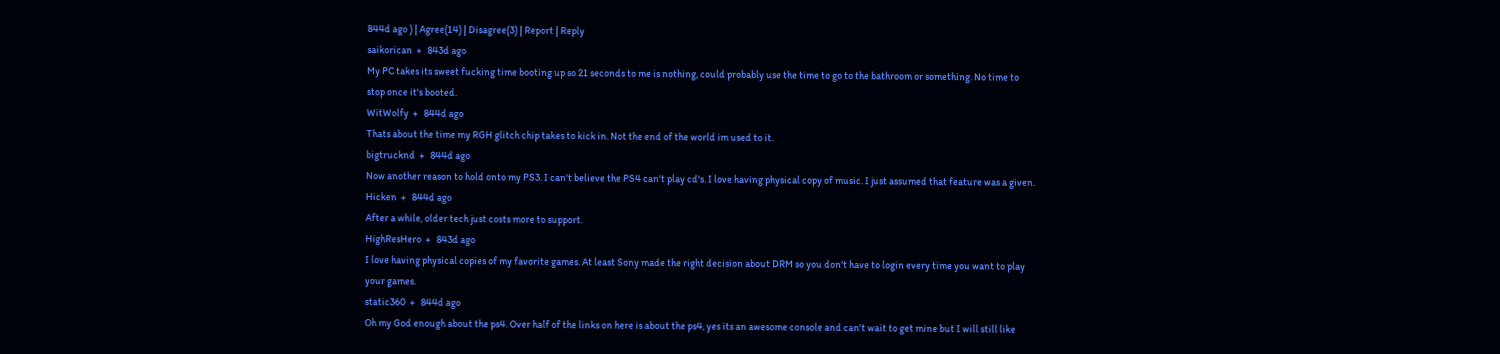844d ago ) | Agree(14) | Disagree(3) | Report | Reply
saikorican  +   843d ago
My PC takes its sweet fucking time booting up so 21 seconds to me is nothing, could probably use the time to go to the bathroom or something. No time to stop once it's booted.
WitWolfy  +   844d ago
Thats about the time my RGH glitch chip takes to kick in. Not the end of the world im used to it.
bigtrucknd  +   844d ago
Now another reason to hold onto my PS3. I can't believe the PS4 can't play cd's. I love having physical copy of music. I just assumed that feature was a given.
Hicken  +   844d ago
After a while, older tech just costs more to support.
HighResHero  +   843d ago
I love having physical copies of my favorite games. At least Sony made the right decision about DRM so you don't have to login every time you want to play your games.
static360  +   844d ago
Oh my God enough about the ps4. Over half of the links on here is about the ps4, yes its an awesome console and can't wait to get mine but I will still like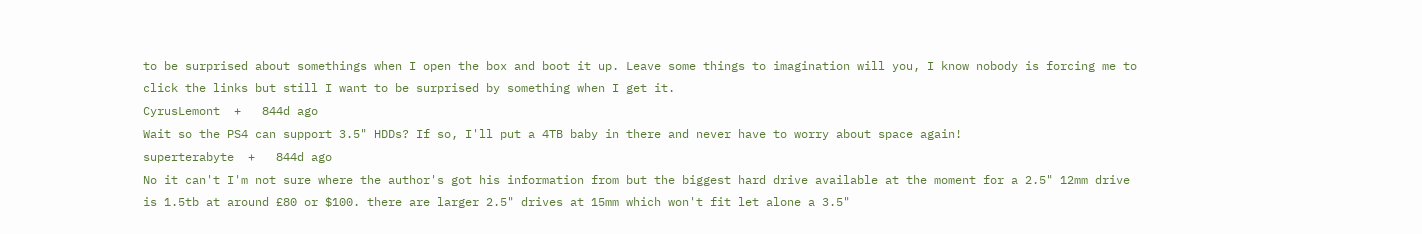to be surprised about somethings when I open the box and boot it up. Leave some things to imagination will you, I know nobody is forcing me to click the links but still I want to be surprised by something when I get it.
CyrusLemont  +   844d ago
Wait so the PS4 can support 3.5" HDDs? If so, I'll put a 4TB baby in there and never have to worry about space again!
superterabyte  +   844d ago
No it can't I'm not sure where the author's got his information from but the biggest hard drive available at the moment for a 2.5" 12mm drive is 1.5tb at around £80 or $100. there are larger 2.5" drives at 15mm which won't fit let alone a 3.5"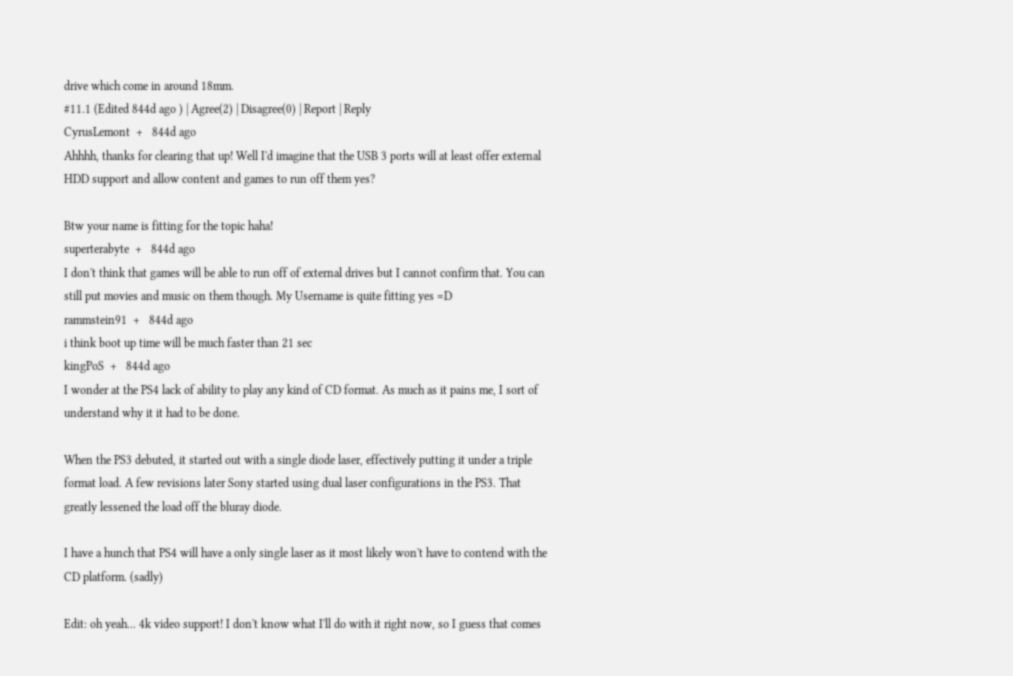drive which come in around 18mm.
#11.1 (Edited 844d ago ) | Agree(2) | Disagree(0) | Report | Reply
CyrusLemont  +   844d ago
Ahhhh, thanks for clearing that up! Well I'd imagine that the USB 3 ports will at least offer external HDD support and allow content and games to run off them yes?

Btw your name is fitting for the topic haha!
superterabyte  +   844d ago
I don't think that games will be able to run off of external drives but I cannot confirm that. You can still put movies and music on them though. My Username is quite fitting yes =D
rammstein91  +   844d ago
i think boot up time will be much faster than 21 sec
kingPoS  +   844d ago
I wonder at the PS4 lack of ability to play any kind of CD format. As much as it pains me, I sort of understand why it it had to be done.

When the PS3 debuted, it started out with a single diode laser, effectively putting it under a triple format load. A few revisions later Sony started using dual laser configurations in the PS3. That greatly lessened the load off the bluray diode.

I have a hunch that PS4 will have a only single laser as it most likely won't have to contend with the CD platform. (sadly)

Edit: oh yeah... 4k video support! I don't know what I'll do with it right now, so I guess that comes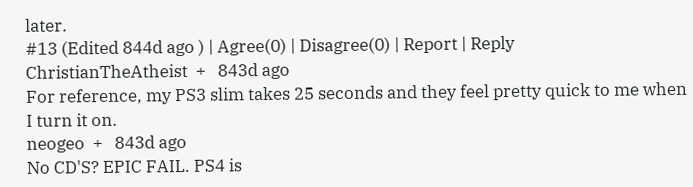later.
#13 (Edited 844d ago ) | Agree(0) | Disagree(0) | Report | Reply
ChristianTheAtheist  +   843d ago
For reference, my PS3 slim takes 25 seconds and they feel pretty quick to me when I turn it on.
neogeo  +   843d ago
No CD'S? EPIC FAIL. PS4 is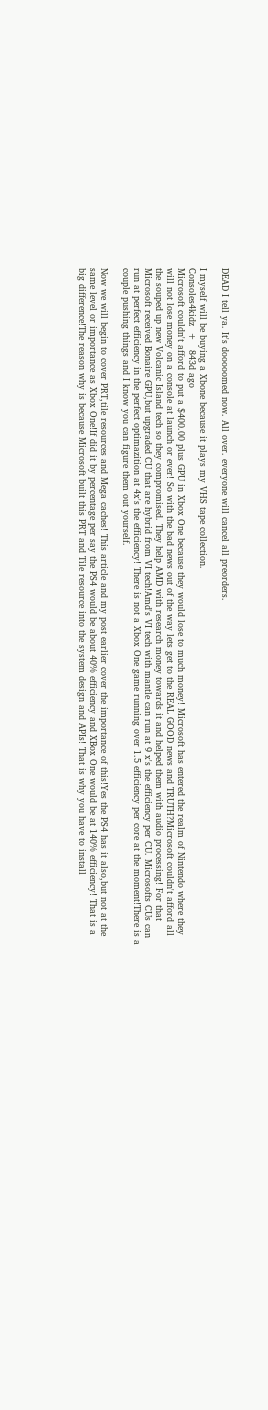DEAD I tell ya. It's dooooomed now. All over. everyone will cancel all preorders.

I myself will be buying a Xbone because it plays my VHS tape collection.
Consoles4kidz  +   843d ago
Microsoft couldn't afford to put a $400.00 plus GPU in Xbox One because they would lose to much money! Microsoft has entered the realm of Nintendo where they will not lose money on a console at launch or ever! So with the bad news out of the way lets get to the REAL GOOD news and TRUTH?Microsoft couldn't afford all the souped up new Volcanic Island tech so they compromised. They help AMD with research money towards it and helped them with audio processing! For that Microsoft received Bonaire GPU,but upgraded CU that are hybrid from VI tech!Amd's VI tech with mantle can run at 9 x's the efficiency per CU. Microsofts CUs can run at perfect efficiency in the perfect optimazition at 4x's the efficiency! There is not a Xbox One game running over 1.5 efficiency per core at the moment!There is a couple pushing things and I know you can figure them out yourself.

Now we will begin to cover PRT,tile resources and Mega caches! This article and my post earlier cover the importance of this!Yes the PS4 has it also,but not at the same level or importance as Xbox One!If did it by percentage per say the PS4 would be about 40% efficiency and XBox One would be at 140% efficiency! That is a big difference!The reason why is because Microsoft built this PRT and Tile resource into the system design and APIs! That is why you have to install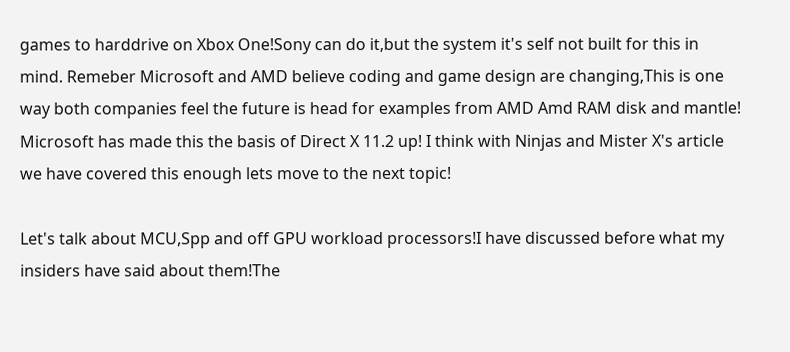games to harddrive on Xbox One!Sony can do it,but the system it's self not built for this in mind. Remeber Microsoft and AMD believe coding and game design are changing,This is one way both companies feel the future is head for examples from AMD Amd RAM disk and mantle! Microsoft has made this the basis of Direct X 11.2 up! I think with Ninjas and Mister X's article we have covered this enough lets move to the next topic!

Let's talk about MCU,Spp and off GPU workload processors!I have discussed before what my insiders have said about them!The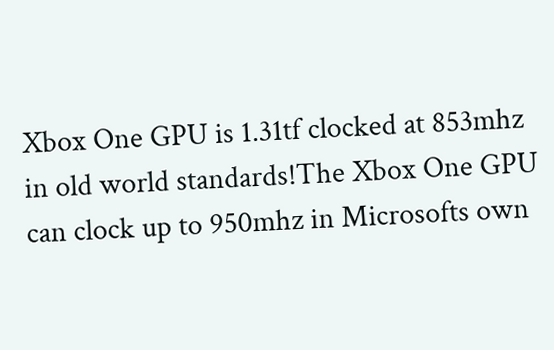Xbox One GPU is 1.31tf clocked at 853mhz in old world standards!The Xbox One GPU can clock up to 950mhz in Microsofts own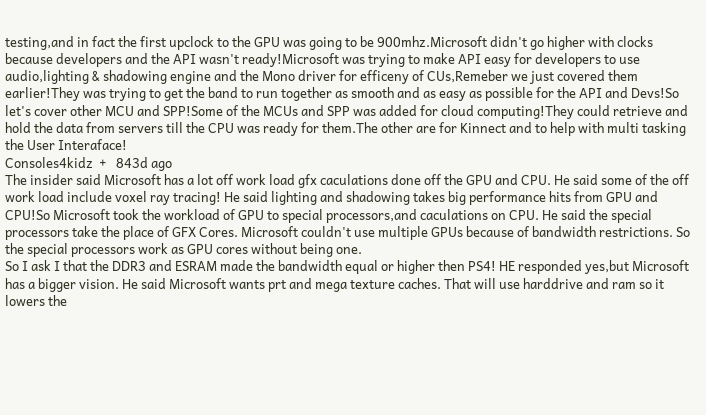testing,and in fact the first upclock to the GPU was going to be 900mhz.Microsoft didn't go higher with clocks because developers and the API wasn't ready!Microsoft was trying to make API easy for developers to use audio,lighting & shadowing engine and the Mono driver for efficeny of CUs,Remeber we just covered them earlier!They was trying to get the band to run together as smooth and as easy as possible for the API and Devs!So let's cover other MCU and SPP!Some of the MCUs and SPP was added for cloud computing!They could retrieve and hold the data from servers till the CPU was ready for them.The other are for Kinnect and to help with multi tasking the User Interaface!
Consoles4kidz  +   843d ago
The insider said Microsoft has a lot off work load gfx caculations done off the GPU and CPU. He said some of the off work load include voxel ray tracing! He said lighting and shadowing takes big performance hits from GPU and CPU!So Microsoft took the workload of GPU to special processors,and caculations on CPU. He said the special processors take the place of GFX Cores. Microsoft couldn't use multiple GPUs because of bandwidth restrictions. So the special processors work as GPU cores without being one.
So I ask I that the DDR3 and ESRAM made the bandwidth equal or higher then PS4! HE responded yes,but Microsoft has a bigger vision. He said Microsoft wants prt and mega texture caches. That will use harddrive and ram so it lowers the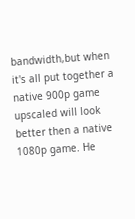bandwidth,but when it's all put together a native 900p game upscaled will look better then a native 1080p game. He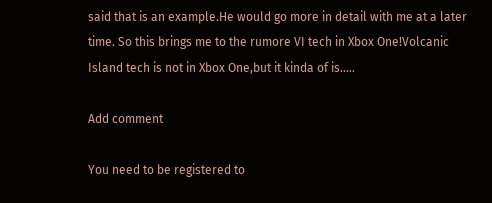said that is an example.He would go more in detail with me at a later time. So this brings me to the rumore VI tech in Xbox One!Volcanic Island tech is not in Xbox One,but it kinda of is.....

Add comment

You need to be registered to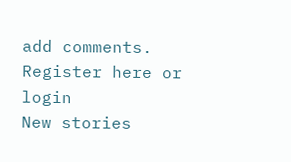add comments. Register here or login
New stories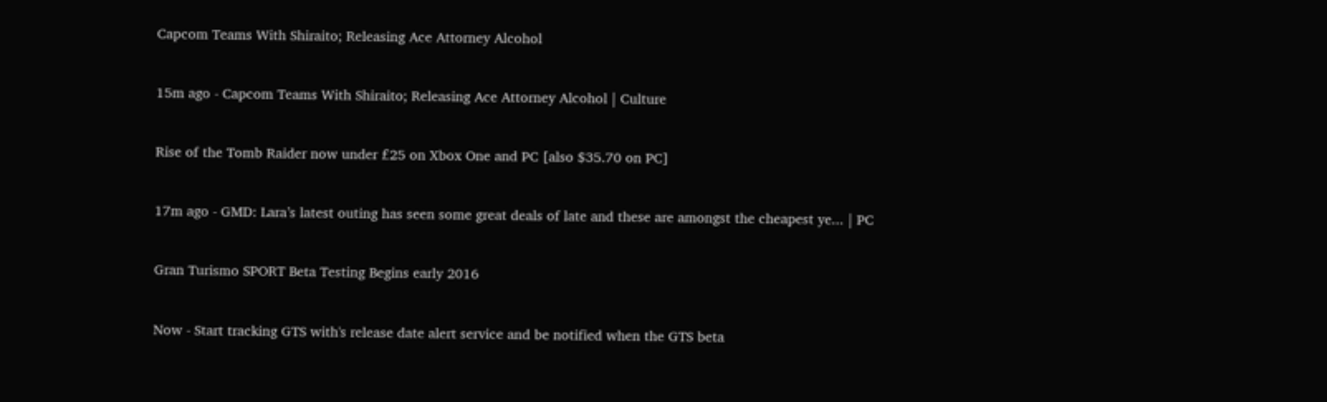Capcom Teams With Shiraito; Releasing Ace Attorney Alcohol

15m ago - Capcom Teams With Shiraito; Releasing Ace Attorney Alcohol | Culture

Rise of the Tomb Raider now under £25 on Xbox One and PC [also $35.70 on PC]

17m ago - GMD: Lara’s latest outing has seen some great deals of late and these are amongst the cheapest ye... | PC

Gran Turismo SPORT Beta Testing Begins early 2016

Now - Start tracking GTS with's release date alert service and be notified when the GTS beta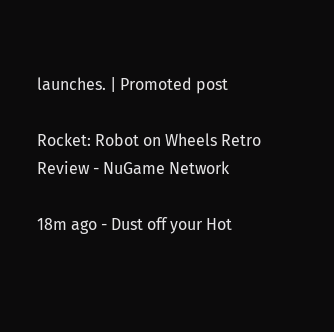launches. | Promoted post

Rocket: Robot on Wheels Retro Review - NuGame Network

18m ago - Dust off your Hot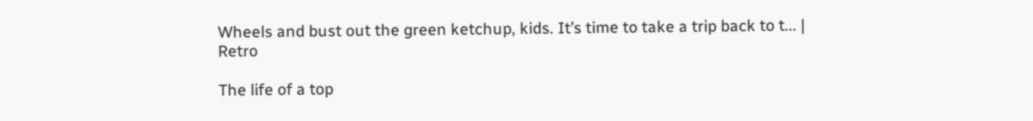Wheels and bust out the green ketchup, kids. It’s time to take a trip back to t... | Retro

The life of a top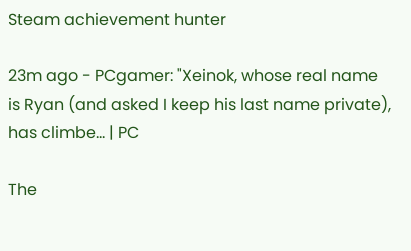Steam achievement hunter

23m ago - PCgamer: "Xeinok, whose real name is Ryan (and asked I keep his last name private), has climbe... | PC

The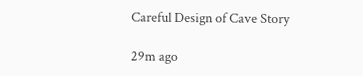Careful Design of Cave Story

29m ago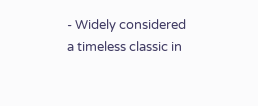- Widely considered a timeless classic in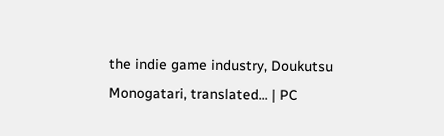the indie game industry, Doukutsu Monogatari, translated... | PC